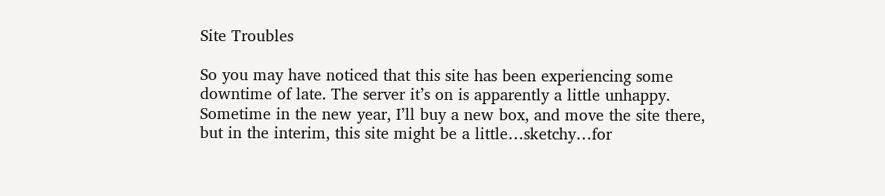Site Troubles

So you may have noticed that this site has been experiencing some downtime of late. The server it’s on is apparently a little unhappy. Sometime in the new year, I’ll buy a new box, and move the site there, but in the interim, this site might be a little…sketchy…for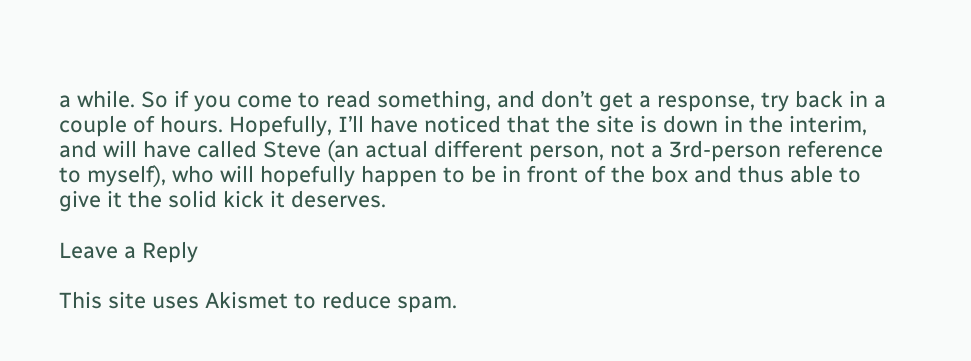a while. So if you come to read something, and don’t get a response, try back in a couple of hours. Hopefully, I’ll have noticed that the site is down in the interim, and will have called Steve (an actual different person, not a 3rd-person reference to myself), who will hopefully happen to be in front of the box and thus able to give it the solid kick it deserves.

Leave a Reply

This site uses Akismet to reduce spam.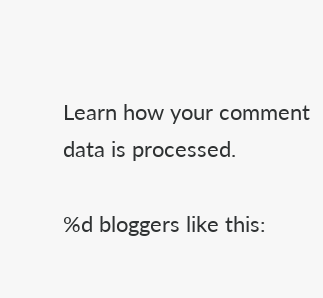Learn how your comment data is processed.

%d bloggers like this: